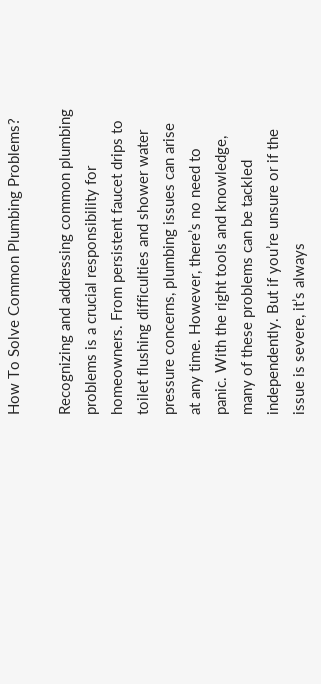How To Solve Common Plumbing Problems?

Recognizing and addressing common plumbing problems is a crucial responsibility for homeowners. From persistent faucet drips to toilet flushing difficulties and shower water pressure concerns, plumbing issues can arise at any time. However, there’s no need to panic. With the right tools and knowledge, many of these problems can be tackled independently. But if you’re unsure or if the issue is severe, it’s always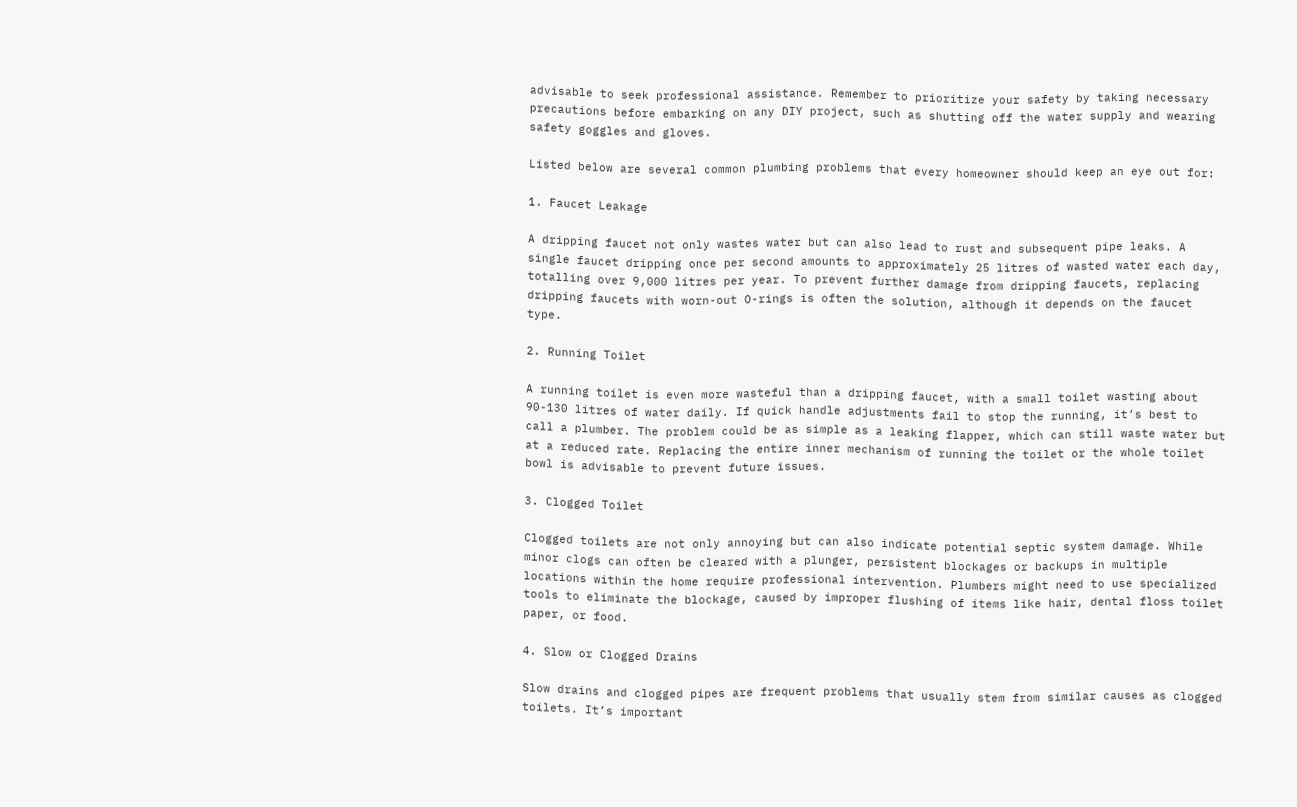advisable to seek professional assistance. Remember to prioritize your safety by taking necessary precautions before embarking on any DIY project, such as shutting off the water supply and wearing safety goggles and gloves.

Listed below are several common plumbing problems that every homeowner should keep an eye out for:

1. Faucet Leakage

A dripping faucet not only wastes water but can also lead to rust and subsequent pipe leaks. A single faucet dripping once per second amounts to approximately 25 litres of wasted water each day, totalling over 9,000 litres per year. To prevent further damage from dripping faucets, replacing dripping faucets with worn-out O-rings is often the solution, although it depends on the faucet type.

2. Running Toilet

A running toilet is even more wasteful than a dripping faucet, with a small toilet wasting about 90-130 litres of water daily. If quick handle adjustments fail to stop the running, it’s best to call a plumber. The problem could be as simple as a leaking flapper, which can still waste water but at a reduced rate. Replacing the entire inner mechanism of running the toilet or the whole toilet bowl is advisable to prevent future issues.

3. Clogged Toilet

Clogged toilets are not only annoying but can also indicate potential septic system damage. While minor clogs can often be cleared with a plunger, persistent blockages or backups in multiple locations within the home require professional intervention. Plumbers might need to use specialized tools to eliminate the blockage, caused by improper flushing of items like hair, dental floss toilet paper, or food.

4. Slow or Clogged Drains

Slow drains and clogged pipes are frequent problems that usually stem from similar causes as clogged toilets. It’s important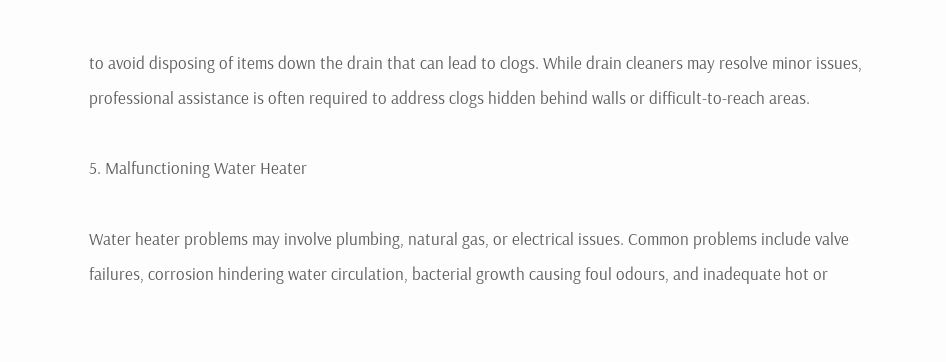to avoid disposing of items down the drain that can lead to clogs. While drain cleaners may resolve minor issues, professional assistance is often required to address clogs hidden behind walls or difficult-to-reach areas.

5. Malfunctioning Water Heater

Water heater problems may involve plumbing, natural gas, or electrical issues. Common problems include valve failures, corrosion hindering water circulation, bacterial growth causing foul odours, and inadequate hot or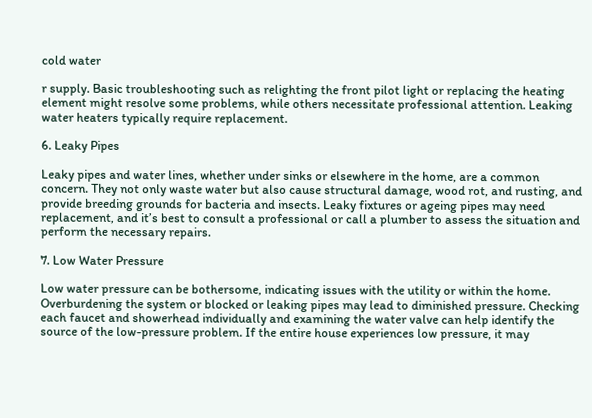cold water

r supply. Basic troubleshooting such as relighting the front pilot light or replacing the heating element might resolve some problems, while others necessitate professional attention. Leaking water heaters typically require replacement.

6. Leaky Pipes

Leaky pipes and water lines, whether under sinks or elsewhere in the home, are a common concern. They not only waste water but also cause structural damage, wood rot, and rusting, and provide breeding grounds for bacteria and insects. Leaky fixtures or ageing pipes may need replacement, and it’s best to consult a professional or call a plumber to assess the situation and perform the necessary repairs.

7. Low Water Pressure

Low water pressure can be bothersome, indicating issues with the utility or within the home. Overburdening the system or blocked or leaking pipes may lead to diminished pressure. Checking each faucet and showerhead individually and examining the water valve can help identify the source of the low-pressure problem. If the entire house experiences low pressure, it may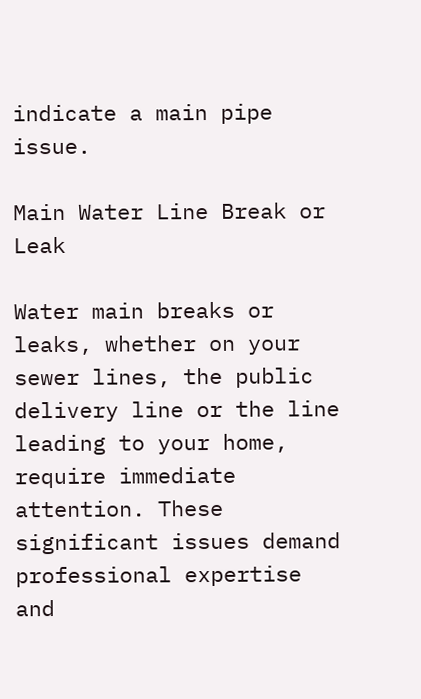indicate a main pipe issue.

Main Water Line Break or Leak

Water main breaks or leaks, whether on your sewer lines, the public delivery line or the line leading to your home, require immediate attention. These significant issues demand professional expertise and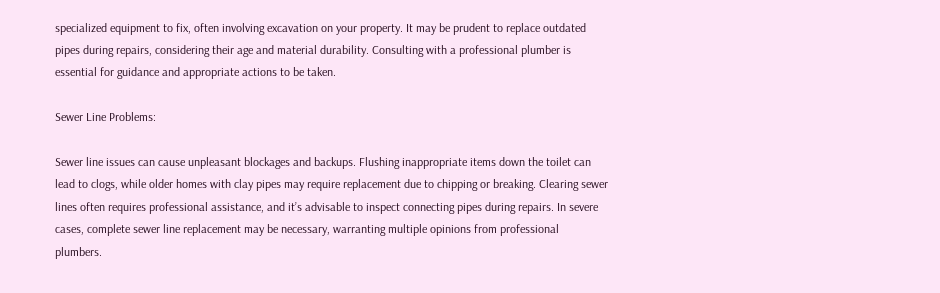specialized equipment to fix, often involving excavation on your property. It may be prudent to replace outdated pipes during repairs, considering their age and material durability. Consulting with a professional plumber is essential for guidance and appropriate actions to be taken.

Sewer Line Problems:

Sewer line issues can cause unpleasant blockages and backups. Flushing inappropriate items down the toilet can lead to clogs, while older homes with clay pipes may require replacement due to chipping or breaking. Clearing sewer lines often requires professional assistance, and it’s advisable to inspect connecting pipes during repairs. In severe cases, complete sewer line replacement may be necessary, warranting multiple opinions from professional plumbers.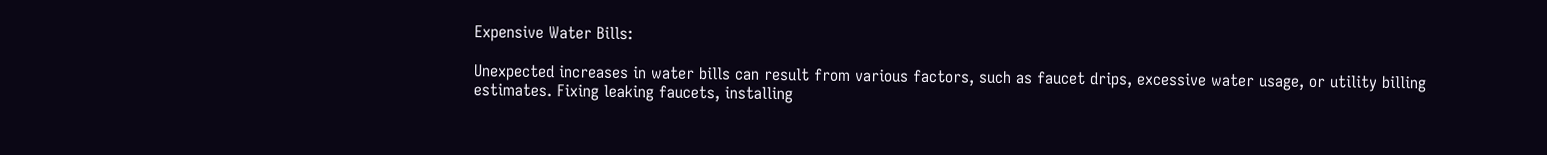Expensive Water Bills:

Unexpected increases in water bills can result from various factors, such as faucet drips, excessive water usage, or utility billing estimates. Fixing leaking faucets, installing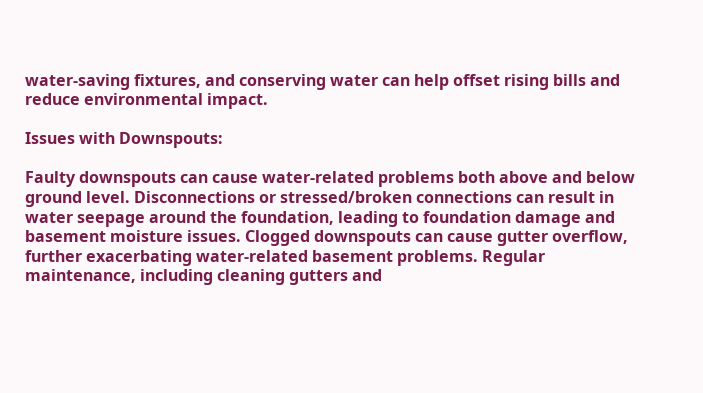water-saving fixtures, and conserving water can help offset rising bills and reduce environmental impact.

Issues with Downspouts:

Faulty downspouts can cause water-related problems both above and below ground level. Disconnections or stressed/broken connections can result in water seepage around the foundation, leading to foundation damage and basement moisture issues. Clogged downspouts can cause gutter overflow, further exacerbating water-related basement problems. Regular maintenance, including cleaning gutters and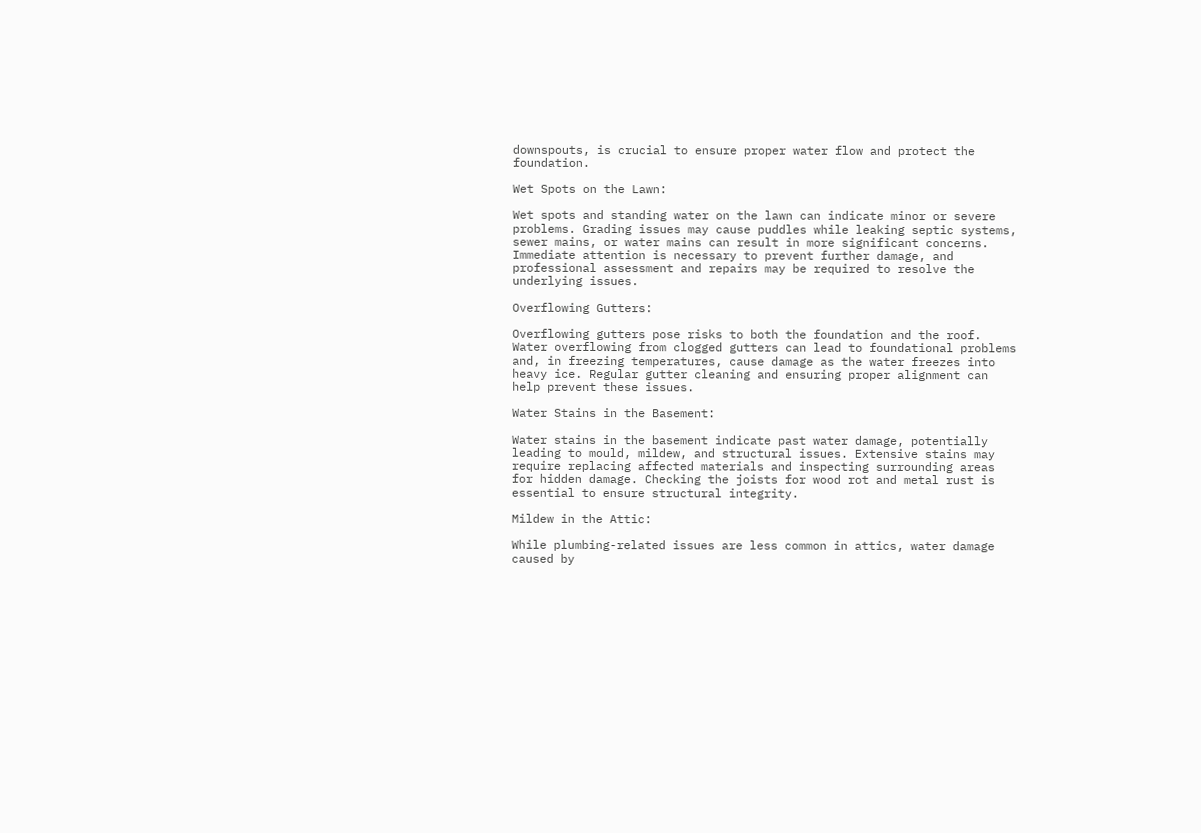downspouts, is crucial to ensure proper water flow and protect the foundation.

Wet Spots on the Lawn:

Wet spots and standing water on the lawn can indicate minor or severe problems. Grading issues may cause puddles while leaking septic systems, sewer mains, or water mains can result in more significant concerns. Immediate attention is necessary to prevent further damage, and professional assessment and repairs may be required to resolve the underlying issues.

Overflowing Gutters:

Overflowing gutters pose risks to both the foundation and the roof. Water overflowing from clogged gutters can lead to foundational problems and, in freezing temperatures, cause damage as the water freezes into heavy ice. Regular gutter cleaning and ensuring proper alignment can help prevent these issues.

Water Stains in the Basement:

Water stains in the basement indicate past water damage, potentially leading to mould, mildew, and structural issues. Extensive stains may require replacing affected materials and inspecting surrounding areas for hidden damage. Checking the joists for wood rot and metal rust is essential to ensure structural integrity.

Mildew in the Attic:

While plumbing-related issues are less common in attics, water damage caused by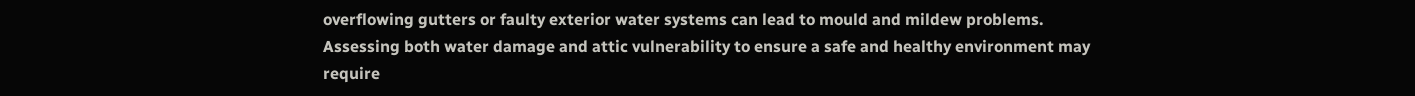overflowing gutters or faulty exterior water systems can lead to mould and mildew problems. Assessing both water damage and attic vulnerability to ensure a safe and healthy environment may require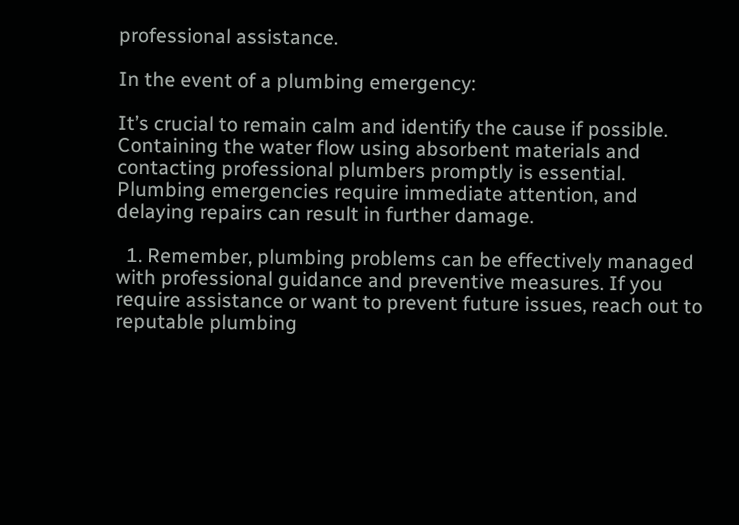professional assistance.

In the event of a plumbing emergency:

It’s crucial to remain calm and identify the cause if possible. Containing the water flow using absorbent materials and contacting professional plumbers promptly is essential. Plumbing emergencies require immediate attention, and delaying repairs can result in further damage.

  1. Remember, plumbing problems can be effectively managed with professional guidance and preventive measures. If you require assistance or want to prevent future issues, reach out to reputable plumbing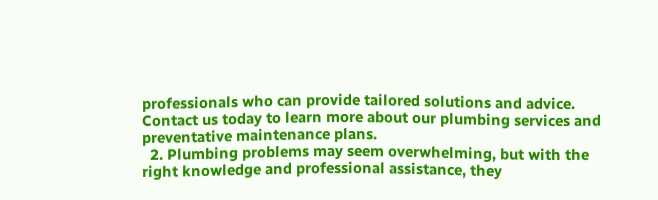professionals who can provide tailored solutions and advice. Contact us today to learn more about our plumbing services and preventative maintenance plans.
  2. Plumbing problems may seem overwhelming, but with the right knowledge and professional assistance, they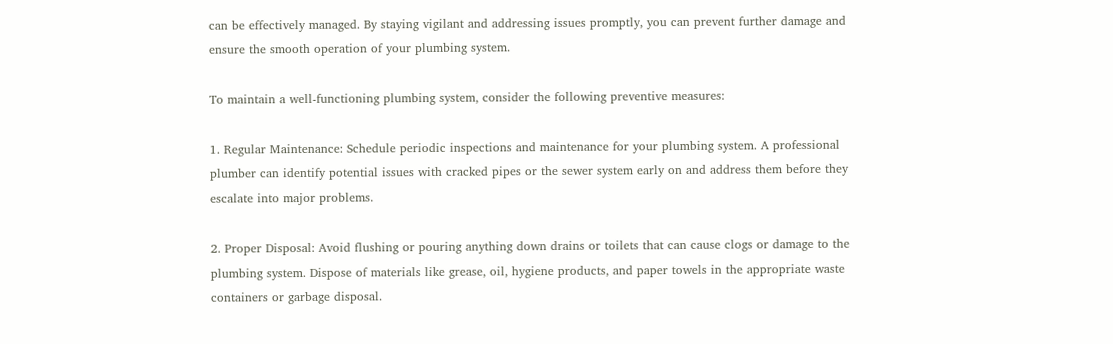can be effectively managed. By staying vigilant and addressing issues promptly, you can prevent further damage and ensure the smooth operation of your plumbing system.

To maintain a well-functioning plumbing system, consider the following preventive measures:

1. Regular Maintenance: Schedule periodic inspections and maintenance for your plumbing system. A professional plumber can identify potential issues with cracked pipes or the sewer system early on and address them before they escalate into major problems.

2. Proper Disposal: Avoid flushing or pouring anything down drains or toilets that can cause clogs or damage to the plumbing system. Dispose of materials like grease, oil, hygiene products, and paper towels in the appropriate waste containers or garbage disposal.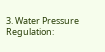3. Water Pressure Regulation: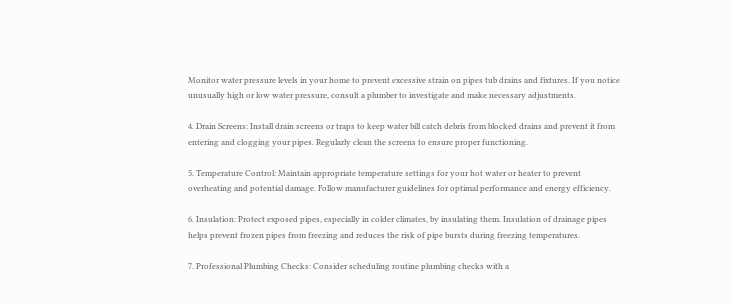Monitor water pressure levels in your home to prevent excessive strain on pipes tub drains and fixtures. If you notice unusually high or low water pressure, consult a plumber to investigate and make necessary adjustments.

4. Drain Screens: Install drain screens or traps to keep water bill catch debris from blocked drains and prevent it from entering and clogging your pipes. Regularly clean the screens to ensure proper functioning.

5. Temperature Control: Maintain appropriate temperature settings for your hot water or heater to prevent overheating and potential damage. Follow manufacturer guidelines for optimal performance and energy efficiency.

6. Insulation: Protect exposed pipes, especially in colder climates, by insulating them. Insulation of drainage pipes helps prevent frozen pipes from freezing and reduces the risk of pipe bursts during freezing temperatures.

7. Professional Plumbing Checks: Consider scheduling routine plumbing checks with a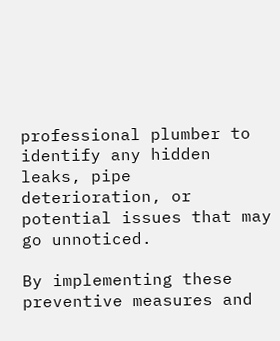professional plumber to identify any hidden leaks, pipe deterioration, or potential issues that may go unnoticed.

By implementing these preventive measures and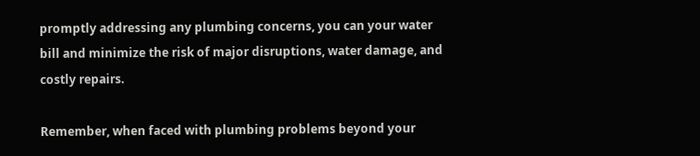promptly addressing any plumbing concerns, you can your water bill and minimize the risk of major disruptions, water damage, and costly repairs.

Remember, when faced with plumbing problems beyond your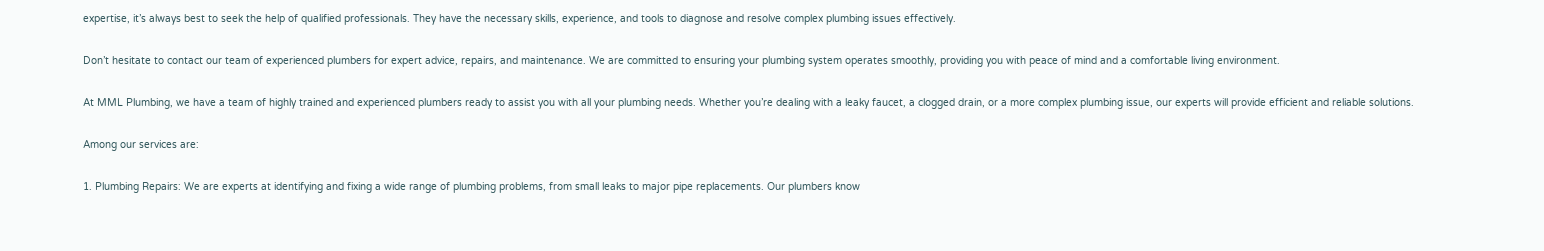expertise, it’s always best to seek the help of qualified professionals. They have the necessary skills, experience, and tools to diagnose and resolve complex plumbing issues effectively.

Don’t hesitate to contact our team of experienced plumbers for expert advice, repairs, and maintenance. We are committed to ensuring your plumbing system operates smoothly, providing you with peace of mind and a comfortable living environment.

At MML Plumbing, we have a team of highly trained and experienced plumbers ready to assist you with all your plumbing needs. Whether you’re dealing with a leaky faucet, a clogged drain, or a more complex plumbing issue, our experts will provide efficient and reliable solutions.

Among our services are:

1. Plumbing Repairs: We are experts at identifying and fixing a wide range of plumbing problems, from small leaks to major pipe replacements. Our plumbers know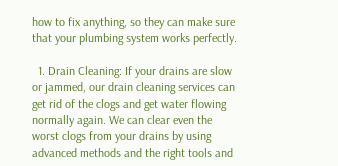how to fix anything, so they can make sure that your plumbing system works perfectly.

  1. Drain Cleaning: If your drains are slow or jammed, our drain cleaning services can get rid of the clogs and get water flowing normally again. We can clear even the worst clogs from your drains by using advanced methods and the right tools and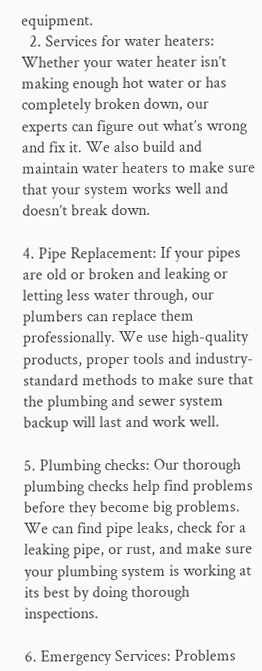equipment.
  2. Services for water heaters: Whether your water heater isn’t making enough hot water or has completely broken down, our experts can figure out what’s wrong and fix it. We also build and maintain water heaters to make sure that your system works well and doesn’t break down.

4. Pipe Replacement: If your pipes are old or broken and leaking or letting less water through, our plumbers can replace them professionally. We use high-quality products, proper tools and industry-standard methods to make sure that the plumbing and sewer system backup will last and work well.

5. Plumbing checks: Our thorough plumbing checks help find problems before they become big problems. We can find pipe leaks, check for a leaking pipe, or rust, and make sure your plumbing system is working at its best by doing thorough inspections.

6. Emergency Services: Problems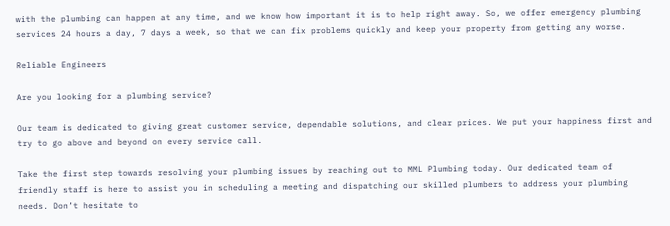with the plumbing can happen at any time, and we know how important it is to help right away. So, we offer emergency plumbing services 24 hours a day, 7 days a week, so that we can fix problems quickly and keep your property from getting any worse.

Reliable Engineers

Are you looking for a plumbing service?

Our team is dedicated to giving great customer service, dependable solutions, and clear prices. We put your happiness first and try to go above and beyond on every service call.

Take the first step towards resolving your plumbing issues by reaching out to MML Plumbing today. Our dedicated team of friendly staff is here to assist you in scheduling a meeting and dispatching our skilled plumbers to address your plumbing needs. Don’t hesitate to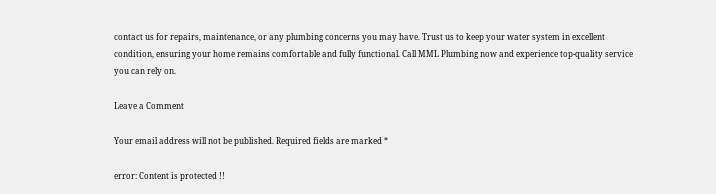contact us for repairs, maintenance, or any plumbing concerns you may have. Trust us to keep your water system in excellent condition, ensuring your home remains comfortable and fully functional. Call MML Plumbing now and experience top-quality service you can rely on.

Leave a Comment

Your email address will not be published. Required fields are marked *

error: Content is protected !!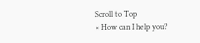Scroll to Top
× How can I help you?